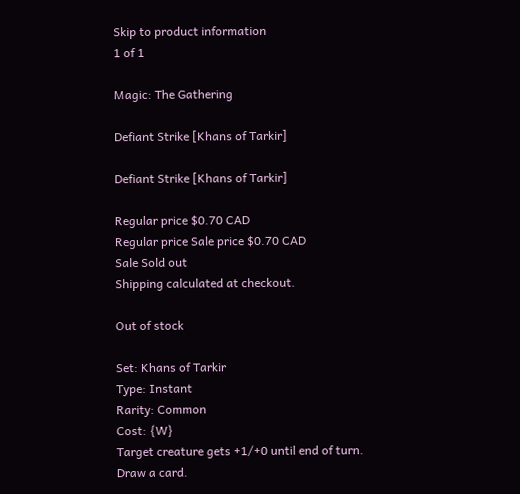Skip to product information
1 of 1

Magic: The Gathering

Defiant Strike [Khans of Tarkir]

Defiant Strike [Khans of Tarkir]

Regular price $0.70 CAD
Regular price Sale price $0.70 CAD
Sale Sold out
Shipping calculated at checkout.

Out of stock

Set: Khans of Tarkir
Type: Instant
Rarity: Common
Cost: {W}
Target creature gets +1/+0 until end of turn.
Draw a card.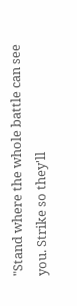"Stand where the whole battle can see you. Strike so they'll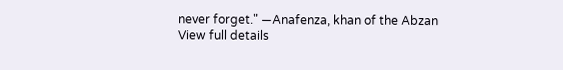never forget." —Anafenza, khan of the Abzan
View full details